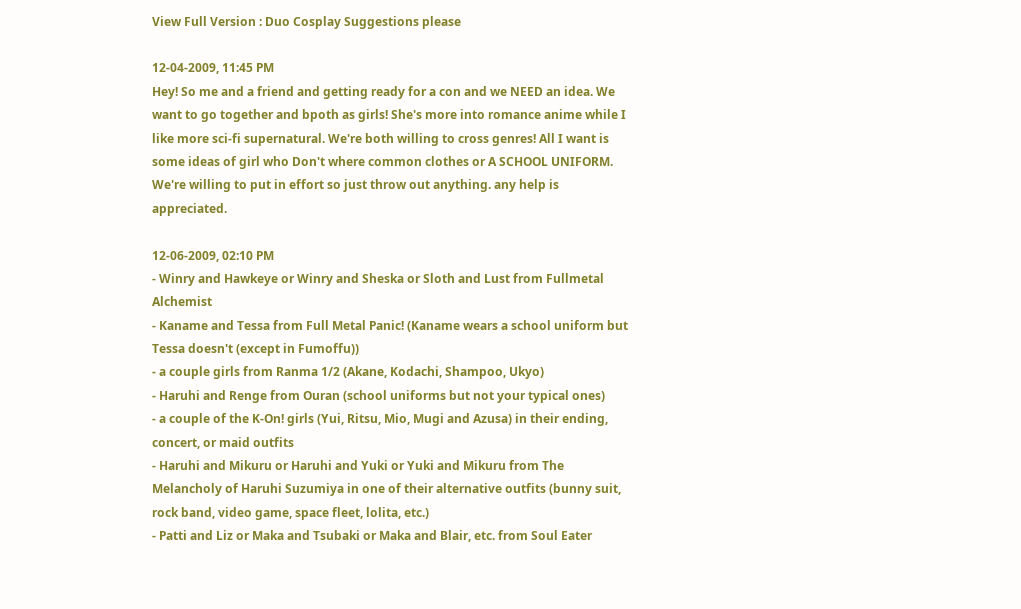View Full Version : Duo Cosplay Suggestions please

12-04-2009, 11:45 PM
Hey! So me and a friend and getting ready for a con and we NEED an idea. We want to go together and bpoth as girls! She's more into romance anime while I like more sci-fi supernatural. We're both willing to cross genres! All I want is some ideas of girl who Don't where common clothes or A SCHOOL UNIFORM. We're willing to put in effort so just throw out anything. any help is appreciated.

12-06-2009, 02:10 PM
- Winry and Hawkeye or Winry and Sheska or Sloth and Lust from Fullmetal Alchemist
- Kaname and Tessa from Full Metal Panic! (Kaname wears a school uniform but Tessa doesn't (except in Fumoffu))
- a couple girls from Ranma 1/2 (Akane, Kodachi, Shampoo, Ukyo)
- Haruhi and Renge from Ouran (school uniforms but not your typical ones)
- a couple of the K-On! girls (Yui, Ritsu, Mio, Mugi and Azusa) in their ending, concert, or maid outfits
- Haruhi and Mikuru or Haruhi and Yuki or Yuki and Mikuru from The Melancholy of Haruhi Suzumiya in one of their alternative outfits (bunny suit, rock band, video game, space fleet, lolita, etc.)
- Patti and Liz or Maka and Tsubaki or Maka and Blair, etc. from Soul Eater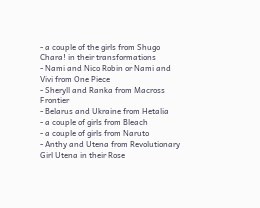- a couple of the girls from Shugo Chara! in their transformations
- Nami and Nico Robin or Nami and Vivi from One Piece
- Sheryll and Ranka from Macross Frontier
- Belarus and Ukraine from Hetalia
- a couple of girls from Bleach
- a couple of girls from Naruto
- Anthy and Utena from Revolutionary Girl Utena in their Rose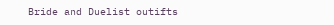Bride and Duelist outifts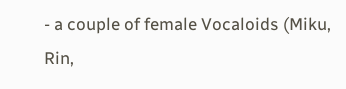- a couple of female Vocaloids (Miku, Rin,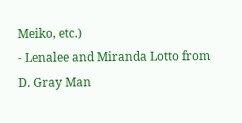Meiko, etc.)
- Lenalee and Miranda Lotto from D. Gray Man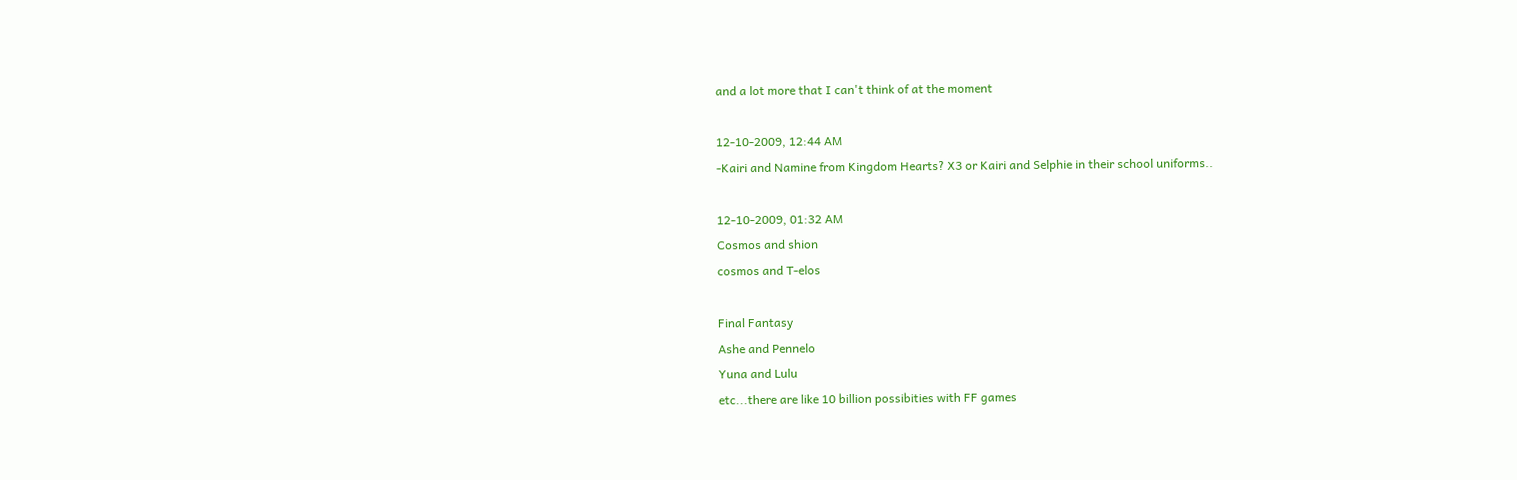and a lot more that I can't think of at the moment

12-10-2009, 12:44 AM
-Kairi and Namine from Kingdom Hearts? X3 or Kairi and Selphie in their school uniforms..

12-10-2009, 01:32 AM
Cosmos and shion
cosmos and T-elos

Final Fantasy
Ashe and Pennelo
Yuna and Lulu
etc...there are like 10 billion possibities with FF games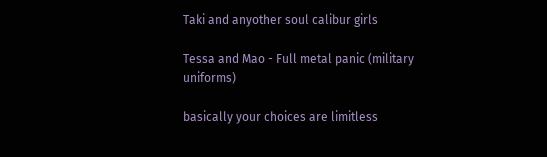Taki and anyother soul calibur girls

Tessa and Mao - Full metal panic (military uniforms)

basically your choices are limitless